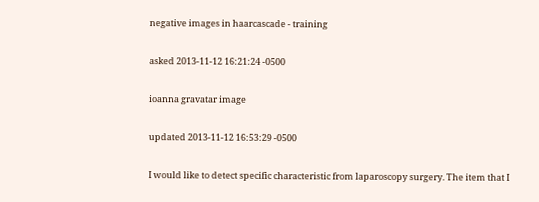negative images in haarcascade - training

asked 2013-11-12 16:21:24 -0500

ioanna gravatar image

updated 2013-11-12 16:53:29 -0500

I would like to detect specific characteristic from laparoscopy surgery. The item that I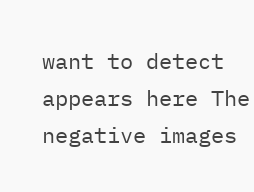want to detect appears here The negative images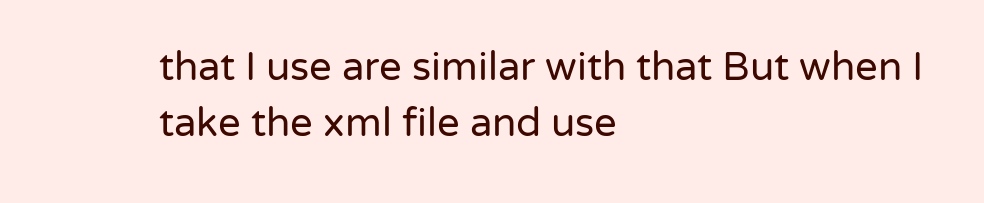that I use are similar with that But when I take the xml file and use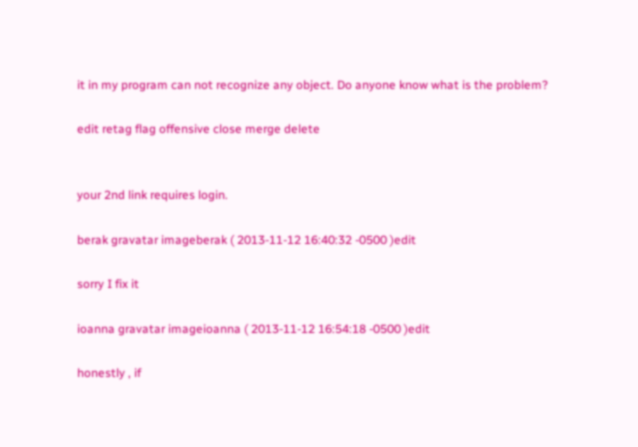it in my program can not recognize any object. Do anyone know what is the problem?

edit retag flag offensive close merge delete


your 2nd link requires login.

berak gravatar imageberak ( 2013-11-12 16:40:32 -0500 )edit

sorry I fix it

ioanna gravatar imageioanna ( 2013-11-12 16:54:18 -0500 )edit

honestly , if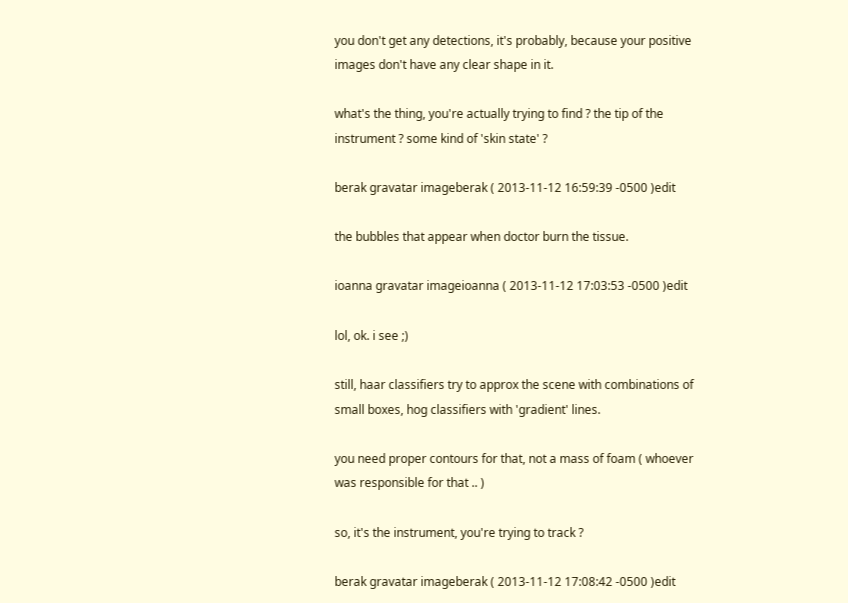you don't get any detections, it's probably, because your positive images don't have any clear shape in it.

what's the thing, you're actually trying to find ? the tip of the instrument ? some kind of 'skin state' ?

berak gravatar imageberak ( 2013-11-12 16:59:39 -0500 )edit

the bubbles that appear when doctor burn the tissue.

ioanna gravatar imageioanna ( 2013-11-12 17:03:53 -0500 )edit

lol, ok. i see ;)

still, haar classifiers try to approx the scene with combinations of small boxes, hog classifiers with 'gradient' lines.

you need proper contours for that, not a mass of foam ( whoever was responsible for that .. )

so, it's the instrument, you're trying to track ?

berak gravatar imageberak ( 2013-11-12 17:08:42 -0500 )edit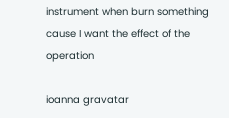instrument when burn something cause I want the effect of the operation

ioanna gravatar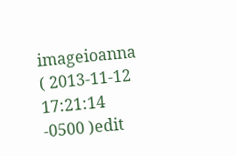imageioanna ( 2013-11-12 17:21:14 -0500 )edit